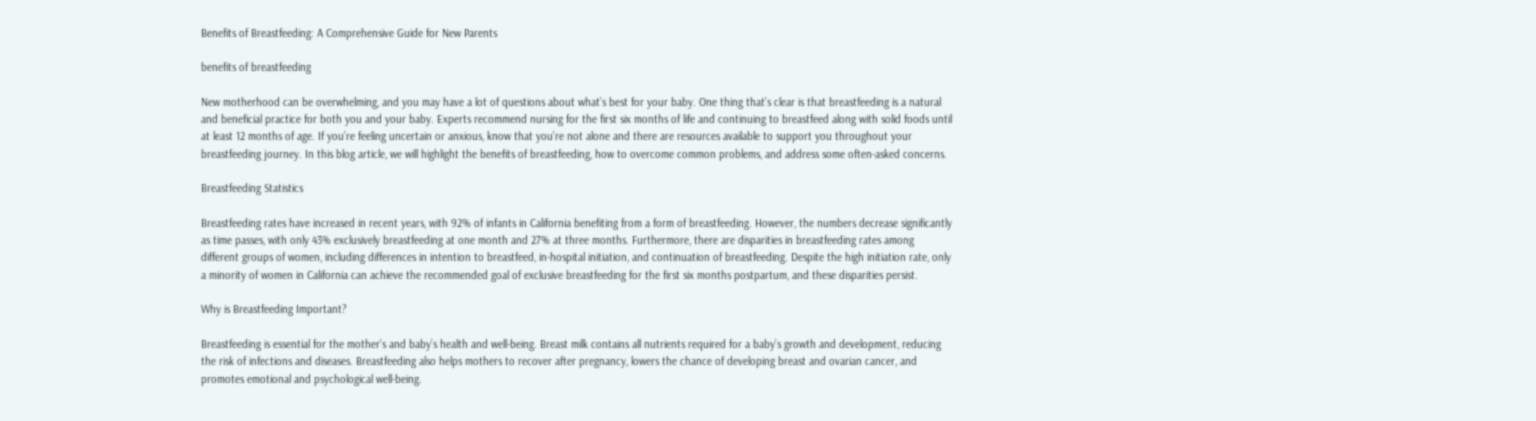Benefits of Breastfeeding: A Comprehensive Guide for New Parents

benefits of breastfeeding

New motherhood can be overwhelming, and you may have a lot of questions about what’s best for your baby. One thing that’s clear is that breastfeeding is a natural and beneficial practice for both you and your baby. Experts recommend nursing for the first six months of life and continuing to breastfeed along with solid foods until at least 12 months of age. If you’re feeling uncertain or anxious, know that you’re not alone and there are resources available to support you throughout your breastfeeding journey. In this blog article, we will highlight the benefits of breastfeeding, how to overcome common problems, and address some often-asked concerns.

Breastfeeding Statistics

Breastfeeding rates have increased in recent years, with 92% of infants in California benefiting from a form of breastfeeding. However, the numbers decrease significantly as time passes, with only 43% exclusively breastfeeding at one month and 27% at three months. Furthermore, there are disparities in breastfeeding rates among different groups of women, including differences in intention to breastfeed, in-hospital initiation, and continuation of breastfeeding. Despite the high initiation rate, only a minority of women in California can achieve the recommended goal of exclusive breastfeeding for the first six months postpartum, and these disparities persist.

Why is Breastfeeding Important?

Breastfeeding is essential for the mother’s and baby’s health and well-being. Breast milk contains all nutrients required for a baby’s growth and development, reducing the risk of infections and diseases. Breastfeeding also helps mothers to recover after pregnancy, lowers the chance of developing breast and ovarian cancer, and promotes emotional and psychological well-being.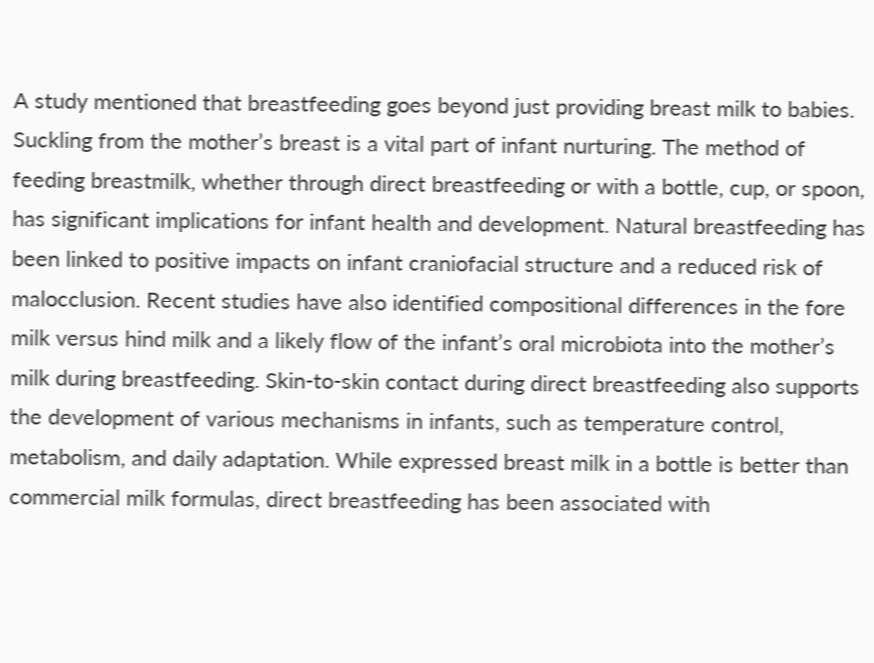A study mentioned that breastfeeding goes beyond just providing breast milk to babies. Suckling from the mother’s breast is a vital part of infant nurturing. The method of feeding breastmilk, whether through direct breastfeeding or with a bottle, cup, or spoon, has significant implications for infant health and development. Natural breastfeeding has been linked to positive impacts on infant craniofacial structure and a reduced risk of malocclusion. Recent studies have also identified compositional differences in the fore milk versus hind milk and a likely flow of the infant’s oral microbiota into the mother’s milk during breastfeeding. Skin-to-skin contact during direct breastfeeding also supports the development of various mechanisms in infants, such as temperature control, metabolism, and daily adaptation. While expressed breast milk in a bottle is better than commercial milk formulas, direct breastfeeding has been associated with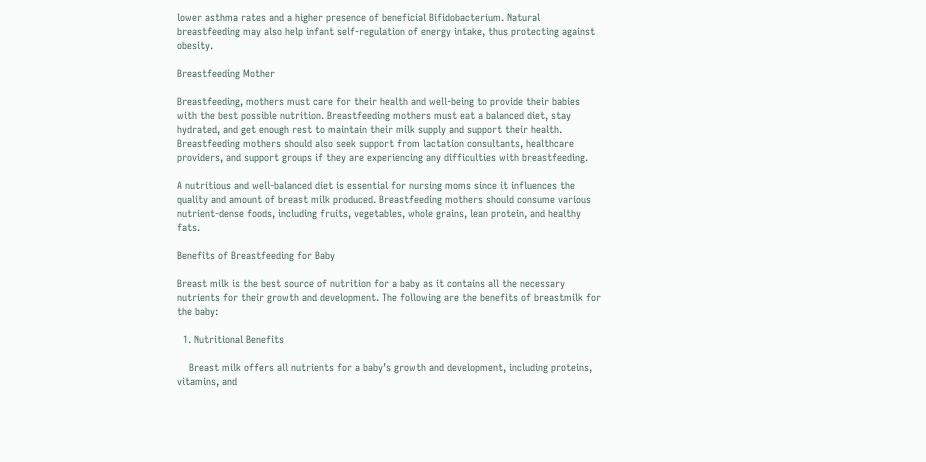lower asthma rates and a higher presence of beneficial Bifidobacterium. Natural breastfeeding may also help infant self-regulation of energy intake, thus protecting against obesity.

Breastfeeding Mother

Breastfeeding, mothers must care for their health and well-being to provide their babies with the best possible nutrition. Breastfeeding mothers must eat a balanced diet, stay hydrated, and get enough rest to maintain their milk supply and support their health. Breastfeeding mothers should also seek support from lactation consultants, healthcare providers, and support groups if they are experiencing any difficulties with breastfeeding.

A nutritious and well-balanced diet is essential for nursing moms since it influences the quality and amount of breast milk produced. Breastfeeding mothers should consume various nutrient-dense foods, including fruits, vegetables, whole grains, lean protein, and healthy fats.

Benefits of Breastfeeding for Baby

Breast milk is the best source of nutrition for a baby as it contains all the necessary nutrients for their growth and development. The following are the benefits of breastmilk for the baby:

  1. Nutritional Benefits

    Breast milk offers all nutrients for a baby’s growth and development, including proteins, vitamins, and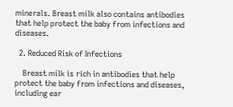minerals. Breast milk also contains antibodies that help protect the baby from infections and diseases.

  2. Reduced Risk of Infections

    Breast milk is rich in antibodies that help protect the baby from infections and diseases, including ear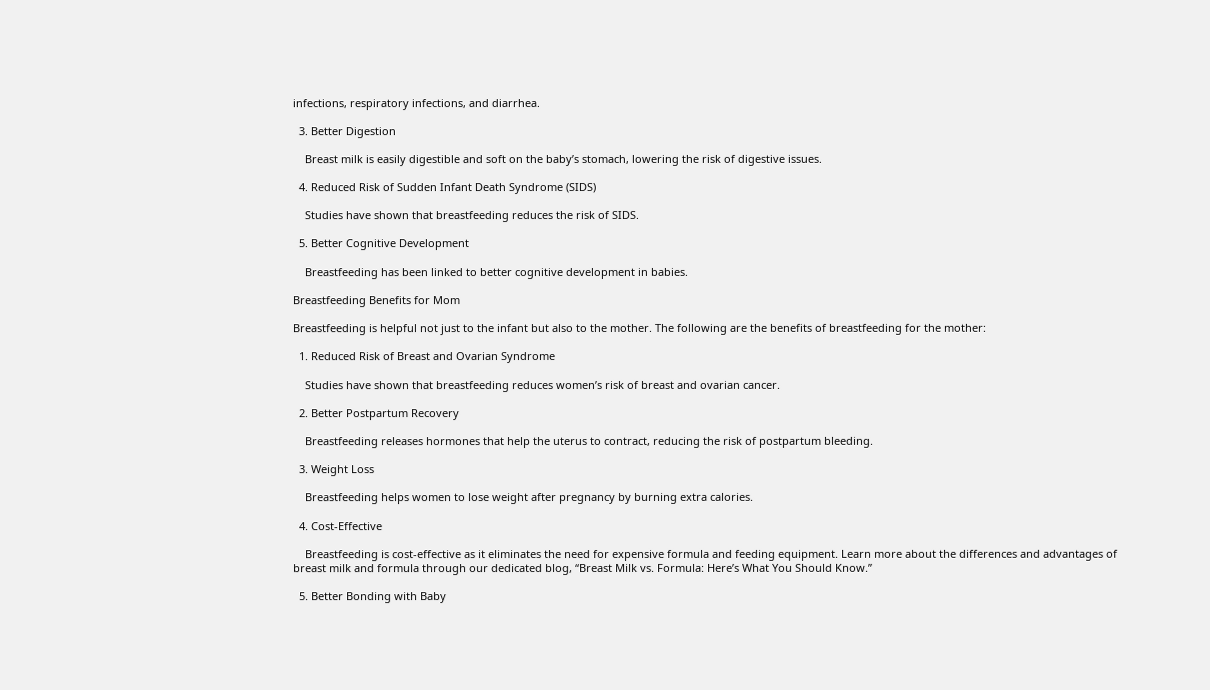infections, respiratory infections, and diarrhea.

  3. Better Digestion

    Breast milk is easily digestible and soft on the baby’s stomach, lowering the risk of digestive issues.

  4. Reduced Risk of Sudden Infant Death Syndrome (SIDS)

    Studies have shown that breastfeeding reduces the risk of SIDS.

  5. Better Cognitive Development

    Breastfeeding has been linked to better cognitive development in babies.

Breastfeeding Benefits for Mom

Breastfeeding is helpful not just to the infant but also to the mother. The following are the benefits of breastfeeding for the mother:

  1. Reduced Risk of Breast and Ovarian Syndrome

    Studies have shown that breastfeeding reduces women’s risk of breast and ovarian cancer.

  2. Better Postpartum Recovery

    Breastfeeding releases hormones that help the uterus to contract, reducing the risk of postpartum bleeding.

  3. Weight Loss

    Breastfeeding helps women to lose weight after pregnancy by burning extra calories.

  4. Cost-Effective

    Breastfeeding is cost-effective as it eliminates the need for expensive formula and feeding equipment. Learn more about the differences and advantages of breast milk and formula through our dedicated blog, “Breast Milk vs. Formula: Here’s What You Should Know.”

  5. Better Bonding with Baby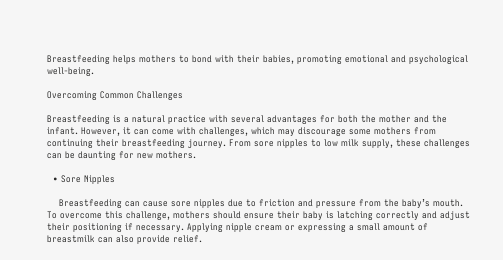Breastfeeding helps mothers to bond with their babies, promoting emotional and psychological well-being.

Overcoming Common Challenges

Breastfeeding is a natural practice with several advantages for both the mother and the infant. However, it can come with challenges, which may discourage some mothers from continuing their breastfeeding journey. From sore nipples to low milk supply, these challenges can be daunting for new mothers.

  • Sore Nipples

    Breastfeeding can cause sore nipples due to friction and pressure from the baby’s mouth. To overcome this challenge, mothers should ensure their baby is latching correctly and adjust their positioning if necessary. Applying nipple cream or expressing a small amount of breastmilk can also provide relief.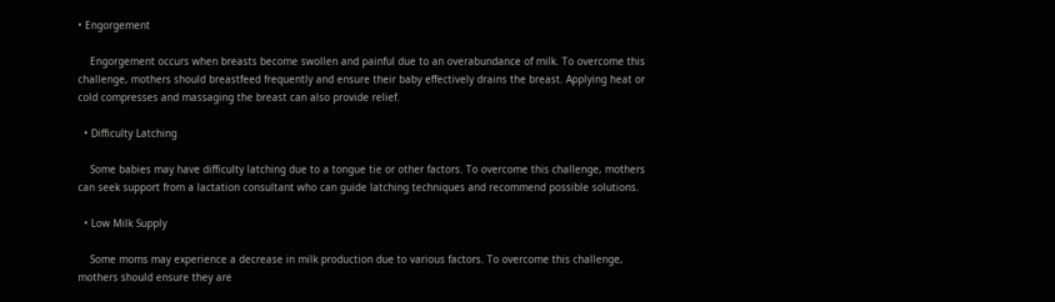• Engorgement

    Engorgement occurs when breasts become swollen and painful due to an overabundance of milk. To overcome this challenge, mothers should breastfeed frequently and ensure their baby effectively drains the breast. Applying heat or cold compresses and massaging the breast can also provide relief.

  • Difficulty Latching

    Some babies may have difficulty latching due to a tongue tie or other factors. To overcome this challenge, mothers can seek support from a lactation consultant who can guide latching techniques and recommend possible solutions.

  • Low Milk Supply

    Some moms may experience a decrease in milk production due to various factors. To overcome this challenge, mothers should ensure they are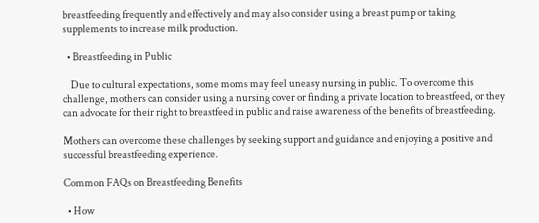breastfeeding frequently and effectively and may also consider using a breast pump or taking supplements to increase milk production.

  • Breastfeeding in Public

    Due to cultural expectations, some moms may feel uneasy nursing in public. To overcome this challenge, mothers can consider using a nursing cover or finding a private location to breastfeed, or they can advocate for their right to breastfeed in public and raise awareness of the benefits of breastfeeding.

Mothers can overcome these challenges by seeking support and guidance and enjoying a positive and successful breastfeeding experience.

Common FAQs on Breastfeeding Benefits

  • How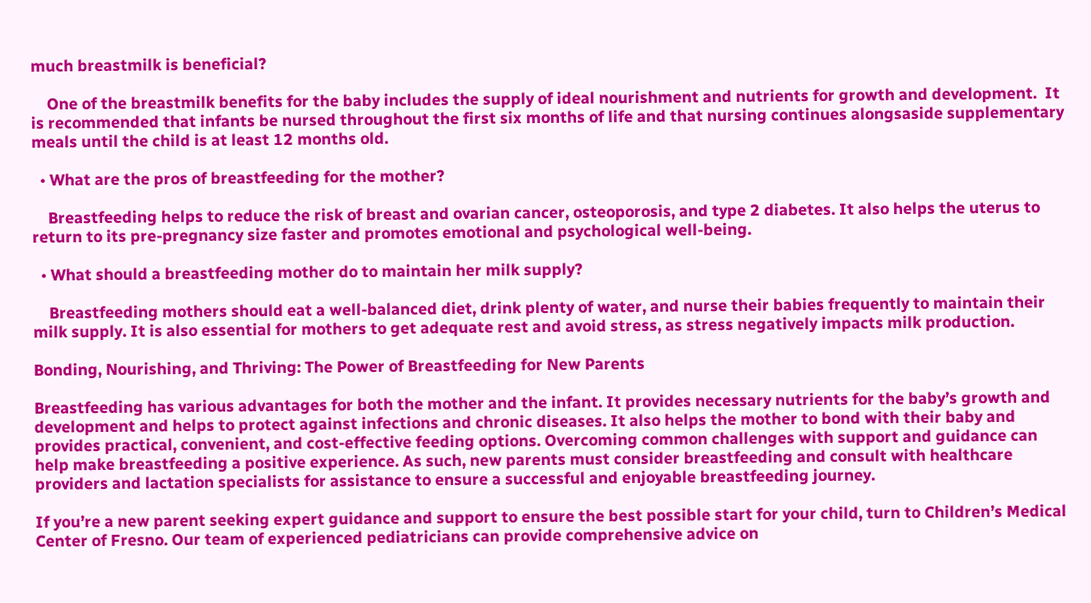much breastmilk is beneficial?

    One of the breastmilk benefits for the baby includes the supply of ideal nourishment and nutrients for growth and development.  It is recommended that infants be nursed throughout the first six months of life and that nursing continues alongsaside supplementary meals until the child is at least 12 months old.

  • What are the pros of breastfeeding for the mother?

    Breastfeeding helps to reduce the risk of breast and ovarian cancer, osteoporosis, and type 2 diabetes. It also helps the uterus to return to its pre-pregnancy size faster and promotes emotional and psychological well-being.

  • What should a breastfeeding mother do to maintain her milk supply?

    Breastfeeding mothers should eat a well-balanced diet, drink plenty of water, and nurse their babies frequently to maintain their milk supply. It is also essential for mothers to get adequate rest and avoid stress, as stress negatively impacts milk production.

Bonding, Nourishing, and Thriving: The Power of Breastfeeding for New Parents

Breastfeeding has various advantages for both the mother and the infant. It provides necessary nutrients for the baby’s growth and development and helps to protect against infections and chronic diseases. It also helps the mother to bond with their baby and provides practical, convenient, and cost-effective feeding options. Overcoming common challenges with support and guidance can help make breastfeeding a positive experience. As such, new parents must consider breastfeeding and consult with healthcare providers and lactation specialists for assistance to ensure a successful and enjoyable breastfeeding journey.

If you’re a new parent seeking expert guidance and support to ensure the best possible start for your child, turn to Children’s Medical Center of Fresno. Our team of experienced pediatricians can provide comprehensive advice on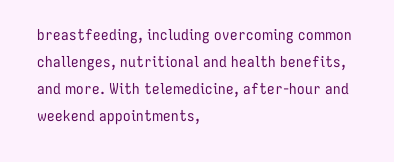breastfeeding, including overcoming common challenges, nutritional and health benefits, and more. With telemedicine, after-hour and weekend appointments,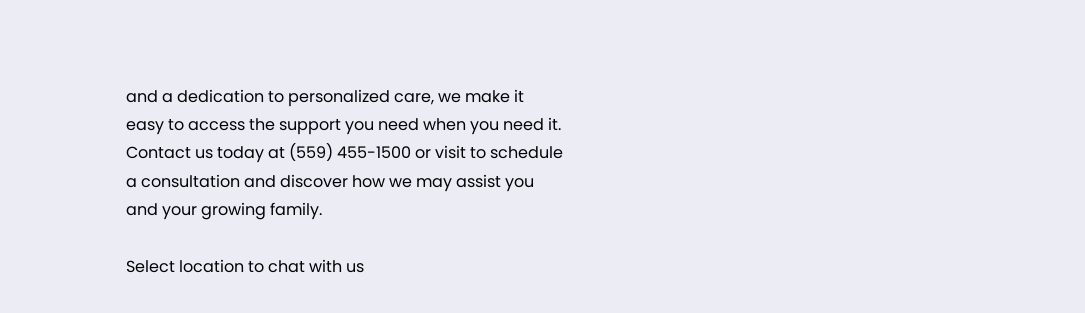and a dedication to personalized care, we make it easy to access the support you need when you need it. Contact us today at (559) 455-1500 or visit to schedule a consultation and discover how we may assist you and your growing family.

Select location to chat with us